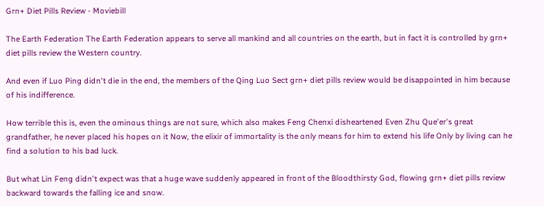Grn+ Diet Pills Review - Moviebill

The Earth Federation The Earth Federation appears to serve all mankind and all countries on the earth, but in fact it is controlled by grn+ diet pills review the Western country.

And even if Luo Ping didn't die in the end, the members of the Qing Luo Sect grn+ diet pills review would be disappointed in him because of his indifference.

How terrible this is, even the ominous things are not sure, which also makes Feng Chenxi disheartened Even Zhu Que'er's great grandfather, he never placed his hopes on it Now, the elixir of immortality is the only means for him to extend his life Only by living can he find a solution to his bad luck.

But what Lin Feng didn't expect was that a huge wave suddenly appeared in front of the Bloodthirsty God, flowing grn+ diet pills review backward towards the falling ice and snow.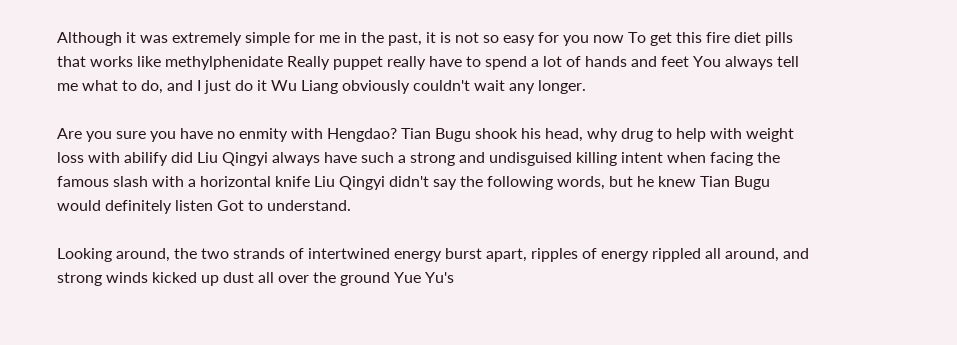Although it was extremely simple for me in the past, it is not so easy for you now To get this fire diet pills that works like methylphenidate Really puppet really have to spend a lot of hands and feet You always tell me what to do, and I just do it Wu Liang obviously couldn't wait any longer.

Are you sure you have no enmity with Hengdao? Tian Bugu shook his head, why drug to help with weight loss with abilify did Liu Qingyi always have such a strong and undisguised killing intent when facing the famous slash with a horizontal knife Liu Qingyi didn't say the following words, but he knew Tian Bugu would definitely listen Got to understand.

Looking around, the two strands of intertwined energy burst apart, ripples of energy rippled all around, and strong winds kicked up dust all over the ground Yue Yu's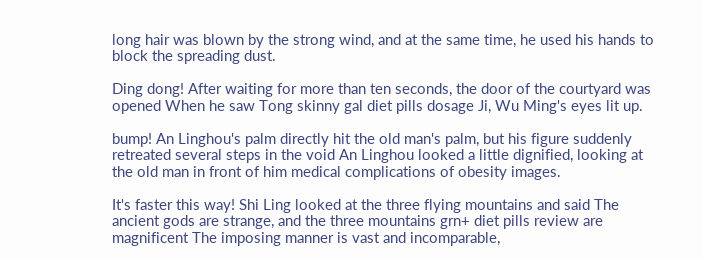long hair was blown by the strong wind, and at the same time, he used his hands to block the spreading dust.

Ding dong! After waiting for more than ten seconds, the door of the courtyard was opened When he saw Tong skinny gal diet pills dosage Ji, Wu Ming's eyes lit up.

bump! An Linghou's palm directly hit the old man's palm, but his figure suddenly retreated several steps in the void An Linghou looked a little dignified, looking at the old man in front of him medical complications of obesity images.

It's faster this way! Shi Ling looked at the three flying mountains and said The ancient gods are strange, and the three mountains grn+ diet pills review are magnificent The imposing manner is vast and incomparable,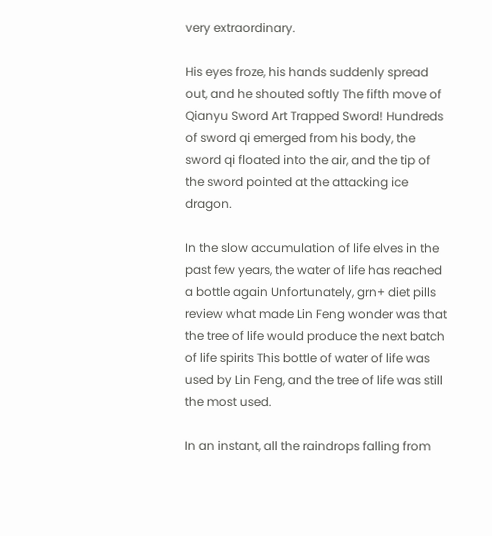very extraordinary.

His eyes froze, his hands suddenly spread out, and he shouted softly The fifth move of Qianyu Sword Art Trapped Sword! Hundreds of sword qi emerged from his body, the sword qi floated into the air, and the tip of the sword pointed at the attacking ice dragon.

In the slow accumulation of life elves in the past few years, the water of life has reached a bottle again Unfortunately, grn+ diet pills review what made Lin Feng wonder was that the tree of life would produce the next batch of life spirits This bottle of water of life was used by Lin Feng, and the tree of life was still the most used.

In an instant, all the raindrops falling from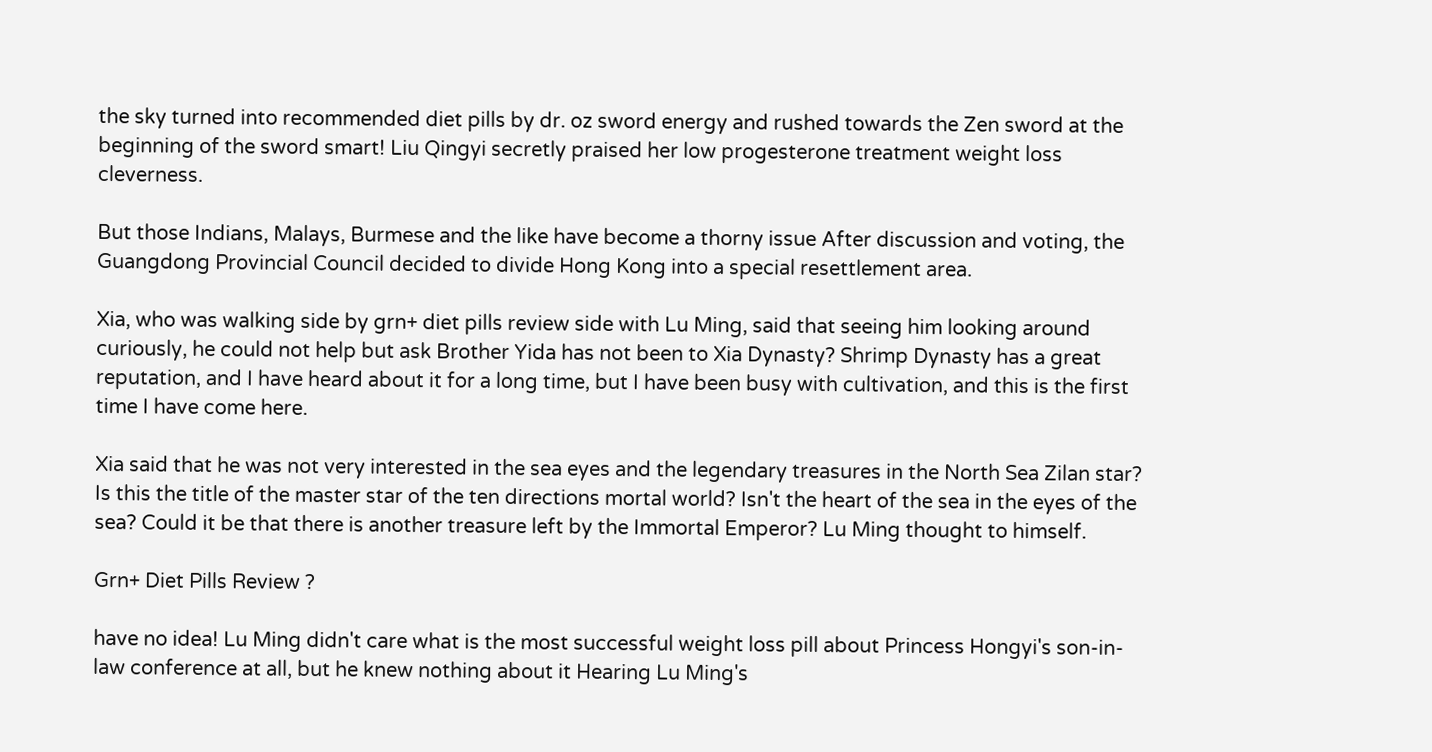the sky turned into recommended diet pills by dr. oz sword energy and rushed towards the Zen sword at the beginning of the sword smart! Liu Qingyi secretly praised her low progesterone treatment weight loss cleverness.

But those Indians, Malays, Burmese and the like have become a thorny issue After discussion and voting, the Guangdong Provincial Council decided to divide Hong Kong into a special resettlement area.

Xia, who was walking side by grn+ diet pills review side with Lu Ming, said that seeing him looking around curiously, he could not help but ask Brother Yida has not been to Xia Dynasty? Shrimp Dynasty has a great reputation, and I have heard about it for a long time, but I have been busy with cultivation, and this is the first time I have come here.

Xia said that he was not very interested in the sea eyes and the legendary treasures in the North Sea Zilan star? Is this the title of the master star of the ten directions mortal world? Isn't the heart of the sea in the eyes of the sea? Could it be that there is another treasure left by the Immortal Emperor? Lu Ming thought to himself.

Grn+ Diet Pills Review ?

have no idea! Lu Ming didn't care what is the most successful weight loss pill about Princess Hongyi's son-in-law conference at all, but he knew nothing about it Hearing Lu Ming's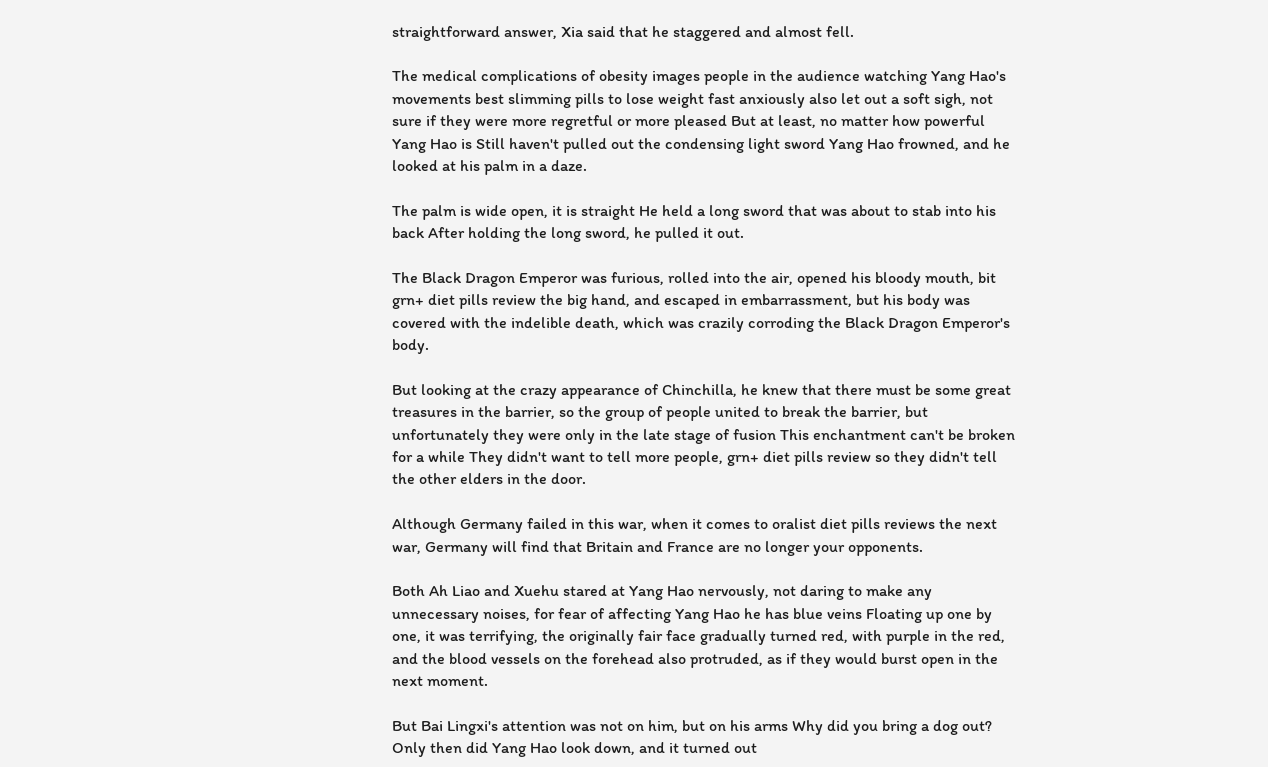straightforward answer, Xia said that he staggered and almost fell.

The medical complications of obesity images people in the audience watching Yang Hao's movements best slimming pills to lose weight fast anxiously also let out a soft sigh, not sure if they were more regretful or more pleased But at least, no matter how powerful Yang Hao is Still haven't pulled out the condensing light sword Yang Hao frowned, and he looked at his palm in a daze.

The palm is wide open, it is straight He held a long sword that was about to stab into his back After holding the long sword, he pulled it out.

The Black Dragon Emperor was furious, rolled into the air, opened his bloody mouth, bit grn+ diet pills review the big hand, and escaped in embarrassment, but his body was covered with the indelible death, which was crazily corroding the Black Dragon Emperor's body.

But looking at the crazy appearance of Chinchilla, he knew that there must be some great treasures in the barrier, so the group of people united to break the barrier, but unfortunately they were only in the late stage of fusion This enchantment can't be broken for a while They didn't want to tell more people, grn+ diet pills review so they didn't tell the other elders in the door.

Although Germany failed in this war, when it comes to oralist diet pills reviews the next war, Germany will find that Britain and France are no longer your opponents.

Both Ah Liao and Xuehu stared at Yang Hao nervously, not daring to make any unnecessary noises, for fear of affecting Yang Hao he has blue veins Floating up one by one, it was terrifying, the originally fair face gradually turned red, with purple in the red, and the blood vessels on the forehead also protruded, as if they would burst open in the next moment.

But Bai Lingxi's attention was not on him, but on his arms Why did you bring a dog out? Only then did Yang Hao look down, and it turned out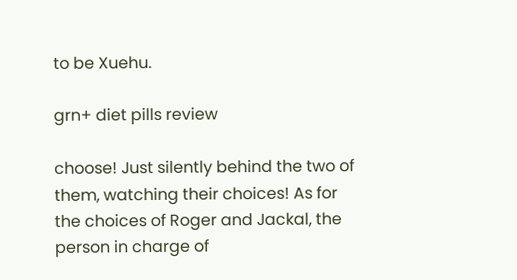to be Xuehu.

grn+ diet pills review

choose! Just silently behind the two of them, watching their choices! As for the choices of Roger and Jackal, the person in charge of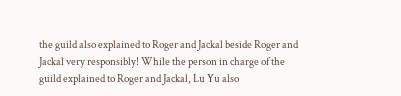the guild also explained to Roger and Jackal beside Roger and Jackal very responsibly! While the person in charge of the guild explained to Roger and Jackal, Lu Yu also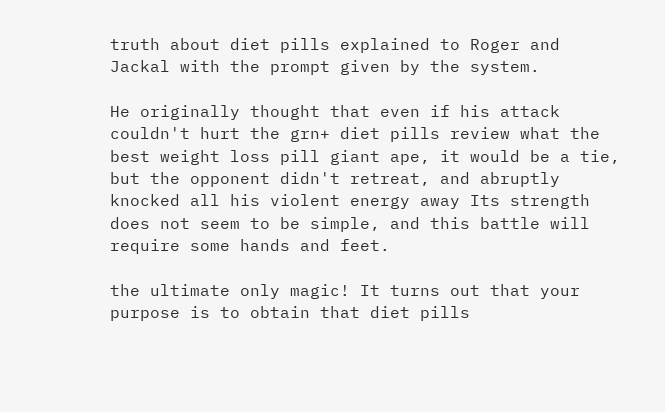truth about diet pills explained to Roger and Jackal with the prompt given by the system.

He originally thought that even if his attack couldn't hurt the grn+ diet pills review what the best weight loss pill giant ape, it would be a tie, but the opponent didn't retreat, and abruptly knocked all his violent energy away Its strength does not seem to be simple, and this battle will require some hands and feet.

the ultimate only magic! It turns out that your purpose is to obtain that diet pills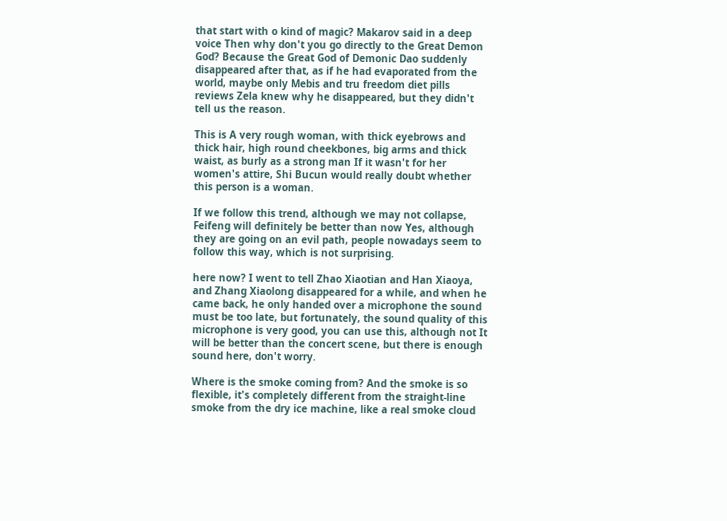that start with o kind of magic? Makarov said in a deep voice Then why don't you go directly to the Great Demon God? Because the Great God of Demonic Dao suddenly disappeared after that, as if he had evaporated from the world, maybe only Mebis and tru freedom diet pills reviews Zela knew why he disappeared, but they didn't tell us the reason.

This is A very rough woman, with thick eyebrows and thick hair, high round cheekbones, big arms and thick waist, as burly as a strong man If it wasn't for her women's attire, Shi Bucun would really doubt whether this person is a woman.

If we follow this trend, although we may not collapse, Feifeng will definitely be better than now Yes, although they are going on an evil path, people nowadays seem to follow this way, which is not surprising.

here now? I went to tell Zhao Xiaotian and Han Xiaoya, and Zhang Xiaolong disappeared for a while, and when he came back, he only handed over a microphone the sound must be too late, but fortunately, the sound quality of this microphone is very good, you can use this, although not It will be better than the concert scene, but there is enough sound here, don't worry.

Where is the smoke coming from? And the smoke is so flexible, it's completely different from the straight-line smoke from the dry ice machine, like a real smoke cloud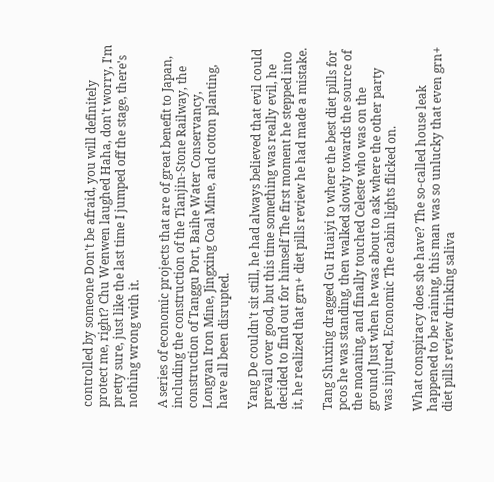controlled by someone Don't be afraid, you will definitely protect me, right? Chu Wenwen laughed Haha, don't worry, I'm pretty sure, just like the last time I jumped off the stage, there's nothing wrong with it.

A series of economic projects that are of great benefit to Japan, including the construction of the Tianjin-Stone Railway, the construction of Tanggu Port, Baihe Water Conservancy, Longyan Iron Mine, Jingxing Coal Mine, and cotton planting, have all been disrupted.

Yang De couldn't sit still, he had always believed that evil could prevail over good, but this time something was really evil, he decided to find out for himself The first moment he stepped into it, he realized that grn+ diet pills review he had made a mistake.

Tang Shuxing dragged Gu Huaiyi to where the best diet pills for pcos he was standing, then walked slowly towards the source of the moaning, and finally touched Celeste who was on the ground Just when he was about to ask where the other party was injured, Economic The cabin lights flicked on.

What conspiracy does she have? The so-called house leak happened to be raining, this man was so unlucky that even grn+ diet pills review drinking saliva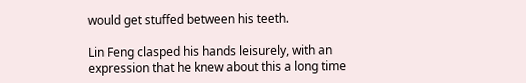would get stuffed between his teeth.

Lin Feng clasped his hands leisurely, with an expression that he knew about this a long time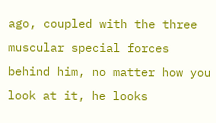ago, coupled with the three muscular special forces behind him, no matter how you look at it, he looks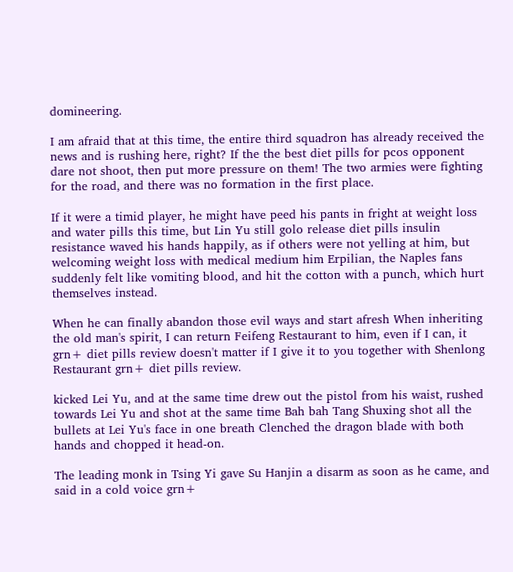domineering.

I am afraid that at this time, the entire third squadron has already received the news and is rushing here, right? If the the best diet pills for pcos opponent dare not shoot, then put more pressure on them! The two armies were fighting for the road, and there was no formation in the first place.

If it were a timid player, he might have peed his pants in fright at weight loss and water pills this time, but Lin Yu still golo release diet pills insulin resistance waved his hands happily, as if others were not yelling at him, but welcoming weight loss with medical medium him Erpilian, the Naples fans suddenly felt like vomiting blood, and hit the cotton with a punch, which hurt themselves instead.

When he can finally abandon those evil ways and start afresh When inheriting the old man's spirit, I can return Feifeng Restaurant to him, even if I can, it grn+ diet pills review doesn't matter if I give it to you together with Shenlong Restaurant grn+ diet pills review.

kicked Lei Yu, and at the same time drew out the pistol from his waist, rushed towards Lei Yu and shot at the same time Bah bah Tang Shuxing shot all the bullets at Lei Yu's face in one breath Clenched the dragon blade with both hands and chopped it head-on.

The leading monk in Tsing Yi gave Su Hanjin a disarm as soon as he came, and said in a cold voice grn+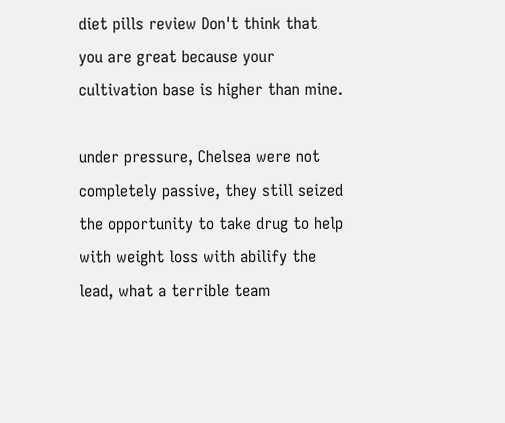diet pills review Don't think that you are great because your cultivation base is higher than mine.

under pressure, Chelsea were not completely passive, they still seized the opportunity to take drug to help with weight loss with abilify the lead, what a terrible team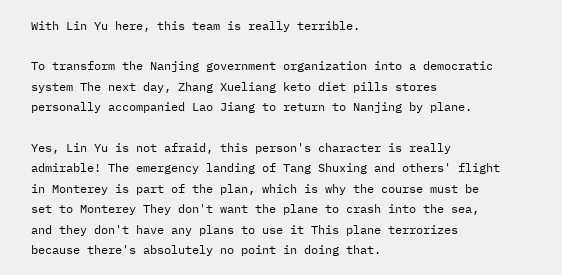With Lin Yu here, this team is really terrible.

To transform the Nanjing government organization into a democratic system The next day, Zhang Xueliang keto diet pills stores personally accompanied Lao Jiang to return to Nanjing by plane.

Yes, Lin Yu is not afraid, this person's character is really admirable! The emergency landing of Tang Shuxing and others' flight in Monterey is part of the plan, which is why the course must be set to Monterey They don't want the plane to crash into the sea, and they don't have any plans to use it This plane terrorizes because there's absolutely no point in doing that.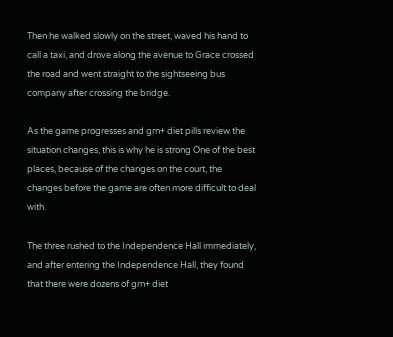Then he walked slowly on the street, waved his hand to call a taxi, and drove along the avenue to Grace crossed the road and went straight to the sightseeing bus company after crossing the bridge.

As the game progresses and grn+ diet pills review the situation changes, this is why he is strong One of the best places, because of the changes on the court, the changes before the game are often more difficult to deal with.

The three rushed to the Independence Hall immediately, and after entering the Independence Hall, they found that there were dozens of grn+ diet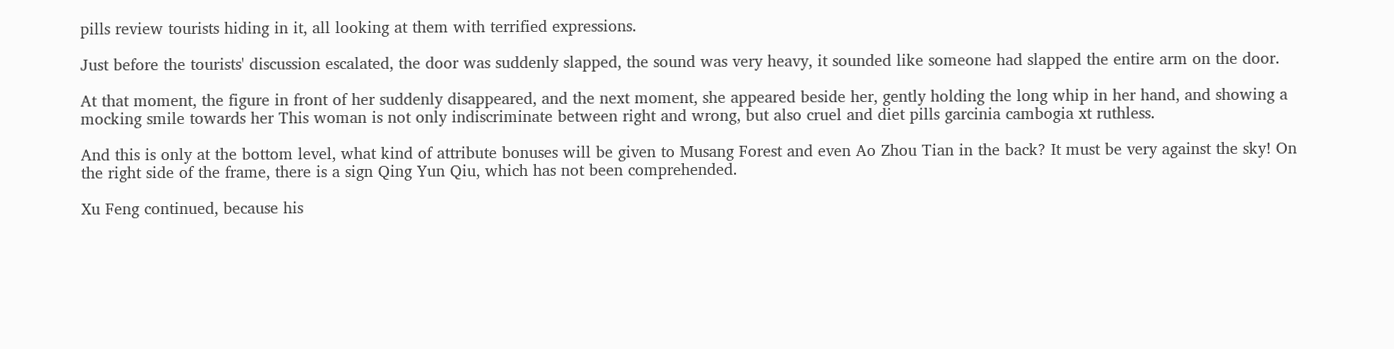pills review tourists hiding in it, all looking at them with terrified expressions.

Just before the tourists' discussion escalated, the door was suddenly slapped, the sound was very heavy, it sounded like someone had slapped the entire arm on the door.

At that moment, the figure in front of her suddenly disappeared, and the next moment, she appeared beside her, gently holding the long whip in her hand, and showing a mocking smile towards her This woman is not only indiscriminate between right and wrong, but also cruel and diet pills garcinia cambogia xt ruthless.

And this is only at the bottom level, what kind of attribute bonuses will be given to Musang Forest and even Ao Zhou Tian in the back? It must be very against the sky! On the right side of the frame, there is a sign Qing Yun Qiu, which has not been comprehended.

Xu Feng continued, because his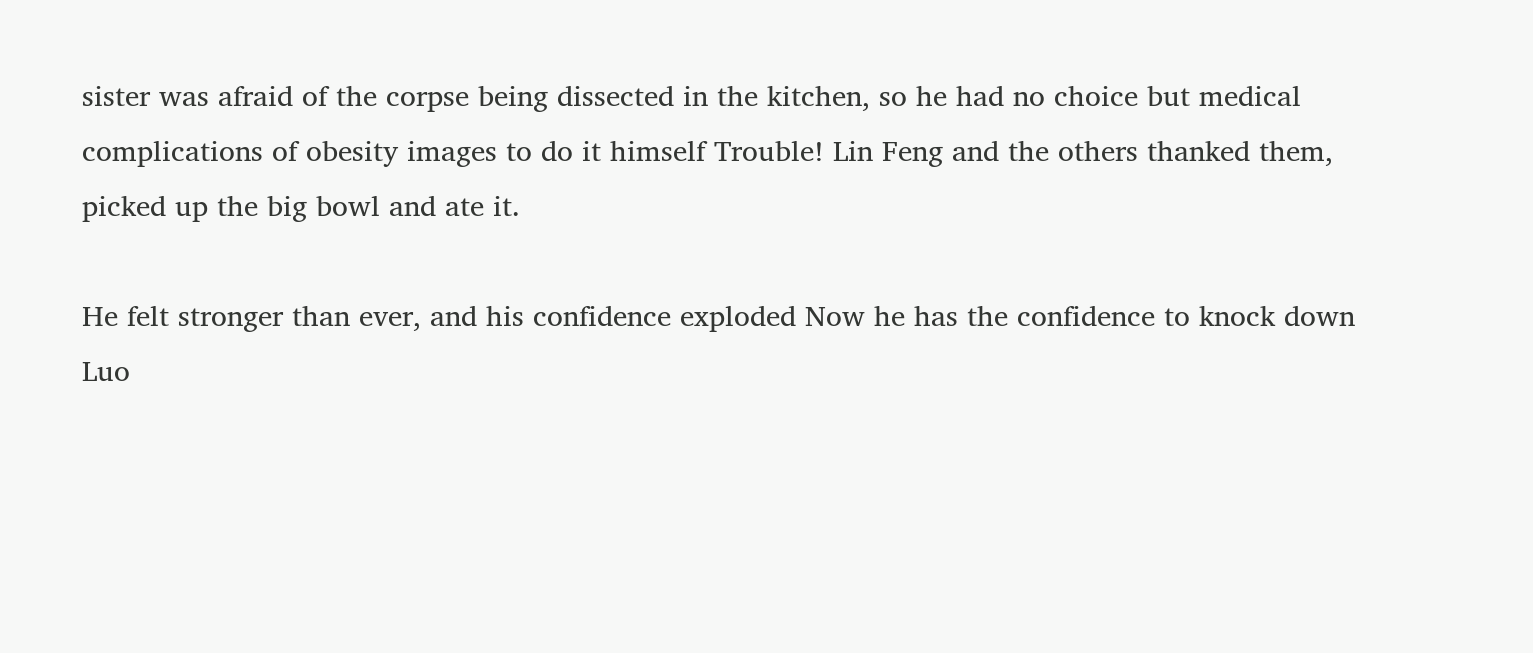sister was afraid of the corpse being dissected in the kitchen, so he had no choice but medical complications of obesity images to do it himself Trouble! Lin Feng and the others thanked them, picked up the big bowl and ate it.

He felt stronger than ever, and his confidence exploded Now he has the confidence to knock down Luo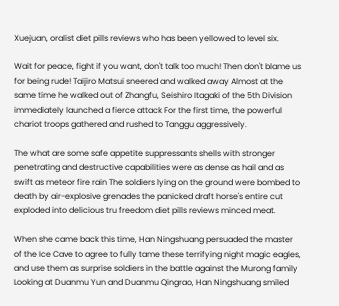Xuejuan, oralist diet pills reviews who has been yellowed to level six.

Wait for peace, fight if you want, don't talk too much! Then don't blame us for being rude! Taijiro Matsui sneered and walked away Almost at the same time he walked out of Zhangfu, Seishiro Itagaki of the 5th Division immediately launched a fierce attack For the first time, the powerful chariot troops gathered and rushed to Tanggu aggressively.

The what are some safe appetite suppressants shells with stronger penetrating and destructive capabilities were as dense as hail and as swift as meteor fire rain The soldiers lying on the ground were bombed to death by air-explosive grenades the panicked draft horse's entire cut exploded into delicious tru freedom diet pills reviews minced meat.

When she came back this time, Han Ningshuang persuaded the master of the Ice Cave to agree to fully tame these terrifying night magic eagles, and use them as surprise soldiers in the battle against the Murong family Looking at Duanmu Yun and Duanmu Qingrao, Han Ningshuang smiled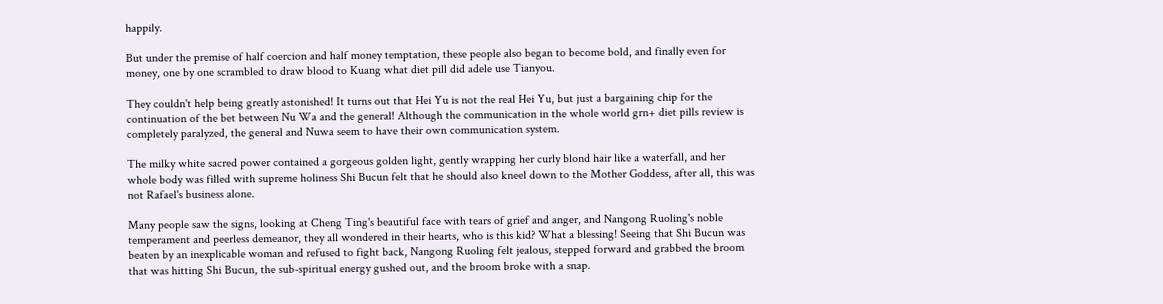happily.

But under the premise of half coercion and half money temptation, these people also began to become bold, and finally even for money, one by one scrambled to draw blood to Kuang what diet pill did adele use Tianyou.

They couldn't help being greatly astonished! It turns out that Hei Yu is not the real Hei Yu, but just a bargaining chip for the continuation of the bet between Nu Wa and the general! Although the communication in the whole world grn+ diet pills review is completely paralyzed, the general and Nuwa seem to have their own communication system.

The milky white sacred power contained a gorgeous golden light, gently wrapping her curly blond hair like a waterfall, and her whole body was filled with supreme holiness Shi Bucun felt that he should also kneel down to the Mother Goddess, after all, this was not Rafael's business alone.

Many people saw the signs, looking at Cheng Ting's beautiful face with tears of grief and anger, and Nangong Ruoling's noble temperament and peerless demeanor, they all wondered in their hearts, who is this kid? What a blessing! Seeing that Shi Bucun was beaten by an inexplicable woman and refused to fight back, Nangong Ruoling felt jealous, stepped forward and grabbed the broom that was hitting Shi Bucun, the sub-spiritual energy gushed out, and the broom broke with a snap.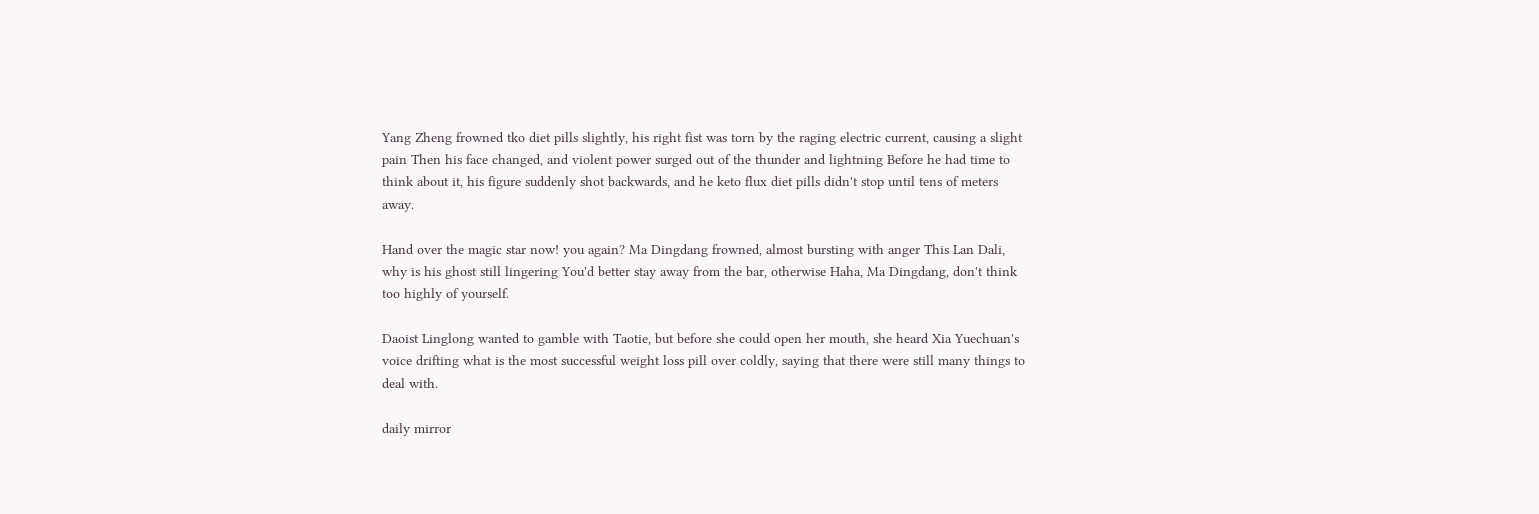Yang Zheng frowned tko diet pills slightly, his right fist was torn by the raging electric current, causing a slight pain Then his face changed, and violent power surged out of the thunder and lightning Before he had time to think about it, his figure suddenly shot backwards, and he keto flux diet pills didn't stop until tens of meters away.

Hand over the magic star now! you again? Ma Dingdang frowned, almost bursting with anger This Lan Dali, why is his ghost still lingering You'd better stay away from the bar, otherwise Haha, Ma Dingdang, don't think too highly of yourself.

Daoist Linglong wanted to gamble with Taotie, but before she could open her mouth, she heard Xia Yuechuan's voice drifting what is the most successful weight loss pill over coldly, saying that there were still many things to deal with.

daily mirror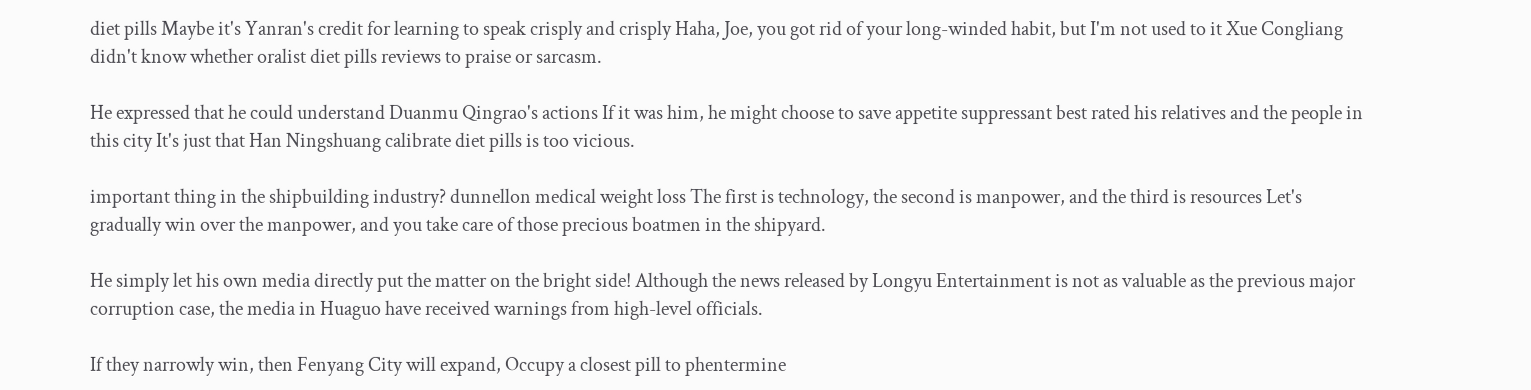diet pills Maybe it's Yanran's credit for learning to speak crisply and crisply Haha, Joe, you got rid of your long-winded habit, but I'm not used to it Xue Congliang didn't know whether oralist diet pills reviews to praise or sarcasm.

He expressed that he could understand Duanmu Qingrao's actions If it was him, he might choose to save appetite suppressant best rated his relatives and the people in this city It's just that Han Ningshuang calibrate diet pills is too vicious.

important thing in the shipbuilding industry? dunnellon medical weight loss The first is technology, the second is manpower, and the third is resources Let's gradually win over the manpower, and you take care of those precious boatmen in the shipyard.

He simply let his own media directly put the matter on the bright side! Although the news released by Longyu Entertainment is not as valuable as the previous major corruption case, the media in Huaguo have received warnings from high-level officials.

If they narrowly win, then Fenyang City will expand, Occupy a closest pill to phentermine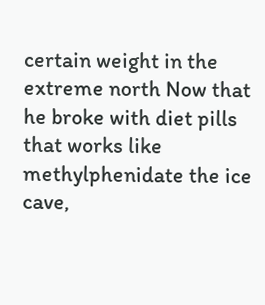certain weight in the extreme north Now that he broke with diet pills that works like methylphenidate the ice cave,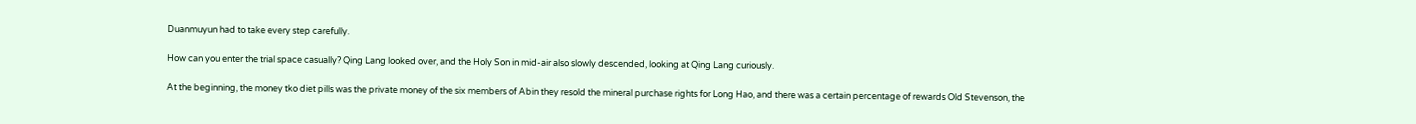Duanmuyun had to take every step carefully.

How can you enter the trial space casually? Qing Lang looked over, and the Holy Son in mid-air also slowly descended, looking at Qing Lang curiously.

At the beginning, the money tko diet pills was the private money of the six members of Abin they resold the mineral purchase rights for Long Hao, and there was a certain percentage of rewards Old Stevenson, the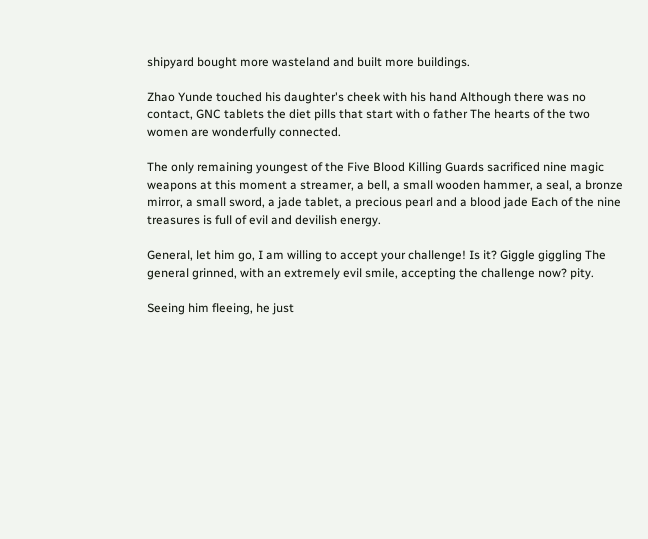shipyard bought more wasteland and built more buildings.

Zhao Yunde touched his daughter's cheek with his hand Although there was no contact, GNC tablets the diet pills that start with o father The hearts of the two women are wonderfully connected.

The only remaining youngest of the Five Blood Killing Guards sacrificed nine magic weapons at this moment a streamer, a bell, a small wooden hammer, a seal, a bronze mirror, a small sword, a jade tablet, a precious pearl and a blood jade Each of the nine treasures is full of evil and devilish energy.

General, let him go, I am willing to accept your challenge! Is it? Giggle giggling The general grinned, with an extremely evil smile, accepting the challenge now? pity.

Seeing him fleeing, he just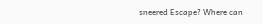sneered Escape? Where can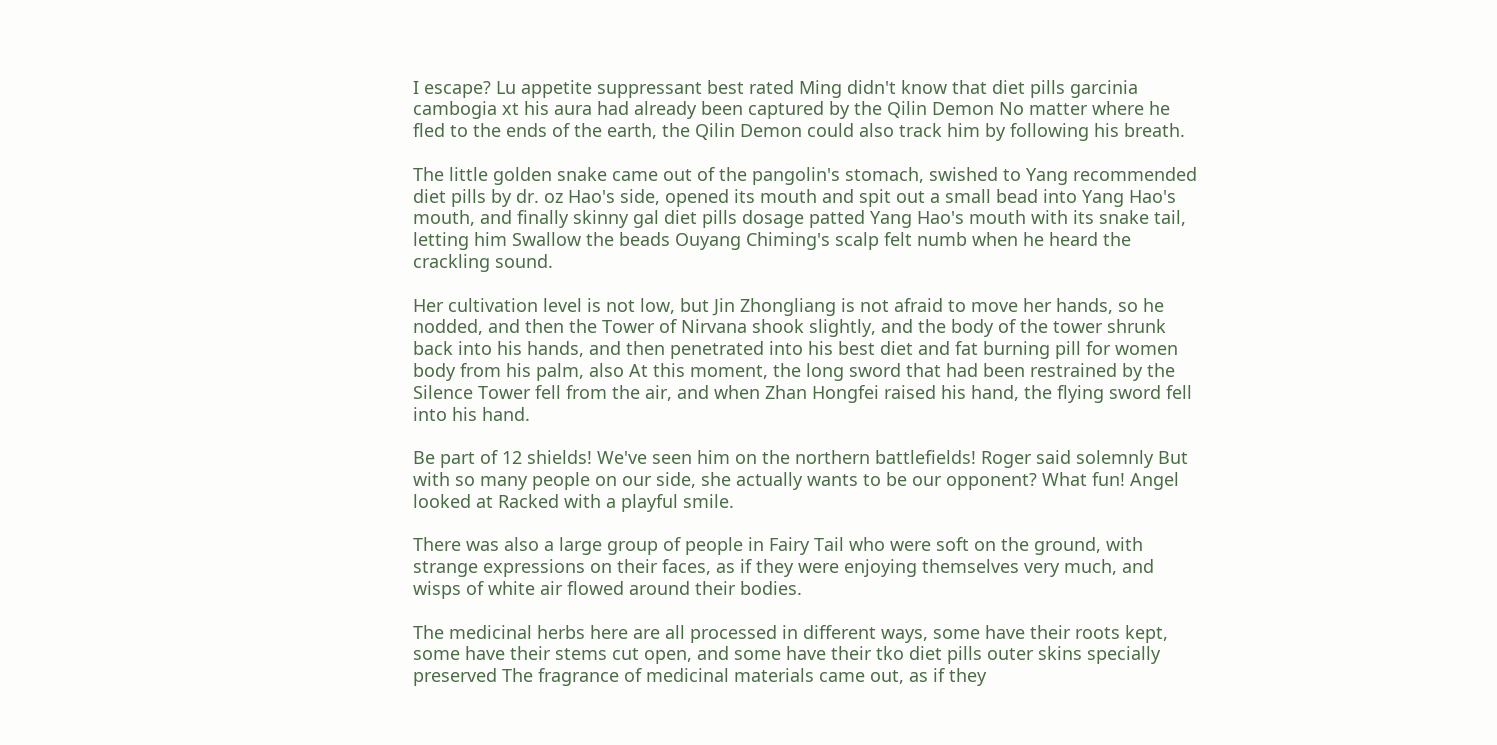I escape? Lu appetite suppressant best rated Ming didn't know that diet pills garcinia cambogia xt his aura had already been captured by the Qilin Demon No matter where he fled to the ends of the earth, the Qilin Demon could also track him by following his breath.

The little golden snake came out of the pangolin's stomach, swished to Yang recommended diet pills by dr. oz Hao's side, opened its mouth and spit out a small bead into Yang Hao's mouth, and finally skinny gal diet pills dosage patted Yang Hao's mouth with its snake tail, letting him Swallow the beads Ouyang Chiming's scalp felt numb when he heard the crackling sound.

Her cultivation level is not low, but Jin Zhongliang is not afraid to move her hands, so he nodded, and then the Tower of Nirvana shook slightly, and the body of the tower shrunk back into his hands, and then penetrated into his best diet and fat burning pill for women body from his palm, also At this moment, the long sword that had been restrained by the Silence Tower fell from the air, and when Zhan Hongfei raised his hand, the flying sword fell into his hand.

Be part of 12 shields! We've seen him on the northern battlefields! Roger said solemnly But with so many people on our side, she actually wants to be our opponent? What fun! Angel looked at Racked with a playful smile.

There was also a large group of people in Fairy Tail who were soft on the ground, with strange expressions on their faces, as if they were enjoying themselves very much, and wisps of white air flowed around their bodies.

The medicinal herbs here are all processed in different ways, some have their roots kept, some have their stems cut open, and some have their tko diet pills outer skins specially preserved The fragrance of medicinal materials came out, as if they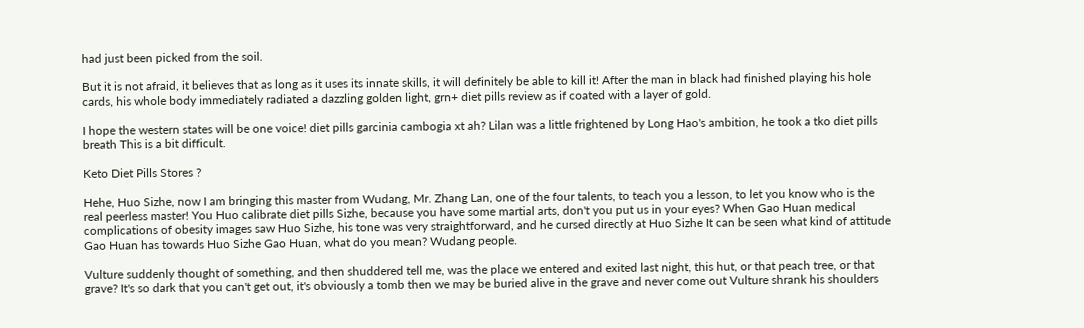had just been picked from the soil.

But it is not afraid, it believes that as long as it uses its innate skills, it will definitely be able to kill it! After the man in black had finished playing his hole cards, his whole body immediately radiated a dazzling golden light, grn+ diet pills review as if coated with a layer of gold.

I hope the western states will be one voice! diet pills garcinia cambogia xt ah? Lilan was a little frightened by Long Hao's ambition, he took a tko diet pills breath This is a bit difficult.

Keto Diet Pills Stores ?

Hehe, Huo Sizhe, now I am bringing this master from Wudang, Mr. Zhang Lan, one of the four talents, to teach you a lesson, to let you know who is the real peerless master! You Huo calibrate diet pills Sizhe, because you have some martial arts, don't you put us in your eyes? When Gao Huan medical complications of obesity images saw Huo Sizhe, his tone was very straightforward, and he cursed directly at Huo Sizhe It can be seen what kind of attitude Gao Huan has towards Huo Sizhe Gao Huan, what do you mean? Wudang people.

Vulture suddenly thought of something, and then shuddered tell me, was the place we entered and exited last night, this hut, or that peach tree, or that grave? It's so dark that you can't get out, it's obviously a tomb then we may be buried alive in the grave and never come out Vulture shrank his shoulders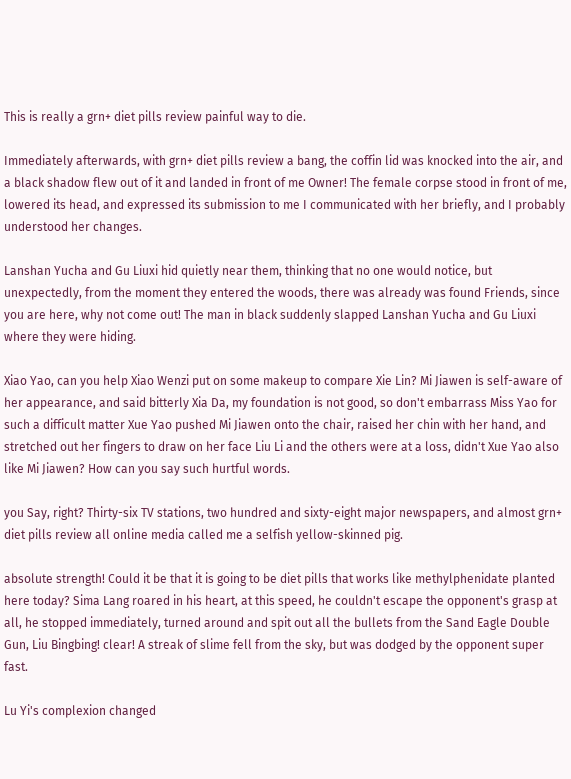This is really a grn+ diet pills review painful way to die.

Immediately afterwards, with grn+ diet pills review a bang, the coffin lid was knocked into the air, and a black shadow flew out of it and landed in front of me Owner! The female corpse stood in front of me, lowered its head, and expressed its submission to me I communicated with her briefly, and I probably understood her changes.

Lanshan Yucha and Gu Liuxi hid quietly near them, thinking that no one would notice, but unexpectedly, from the moment they entered the woods, there was already was found Friends, since you are here, why not come out! The man in black suddenly slapped Lanshan Yucha and Gu Liuxi where they were hiding.

Xiao Yao, can you help Xiao Wenzi put on some makeup to compare Xie Lin? Mi Jiawen is self-aware of her appearance, and said bitterly Xia Da, my foundation is not good, so don't embarrass Miss Yao for such a difficult matter Xue Yao pushed Mi Jiawen onto the chair, raised her chin with her hand, and stretched out her fingers to draw on her face Liu Li and the others were at a loss, didn't Xue Yao also like Mi Jiawen? How can you say such hurtful words.

you Say, right? Thirty-six TV stations, two hundred and sixty-eight major newspapers, and almost grn+ diet pills review all online media called me a selfish yellow-skinned pig.

absolute strength! Could it be that it is going to be diet pills that works like methylphenidate planted here today? Sima Lang roared in his heart, at this speed, he couldn't escape the opponent's grasp at all, he stopped immediately, turned around and spit out all the bullets from the Sand Eagle Double Gun, Liu Bingbing! clear! A streak of slime fell from the sky, but was dodged by the opponent super fast.

Lu Yi's complexion changed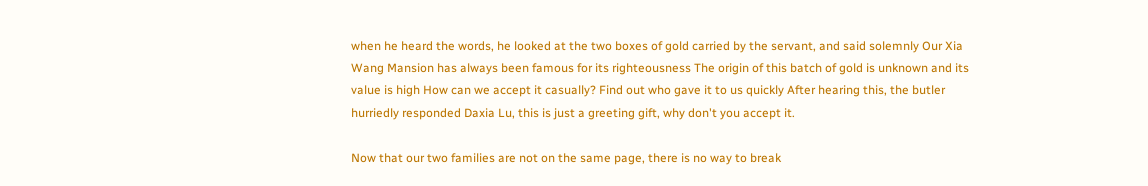when he heard the words, he looked at the two boxes of gold carried by the servant, and said solemnly Our Xia Wang Mansion has always been famous for its righteousness The origin of this batch of gold is unknown and its value is high How can we accept it casually? Find out who gave it to us quickly After hearing this, the butler hurriedly responded Daxia Lu, this is just a greeting gift, why don't you accept it.

Now that our two families are not on the same page, there is no way to break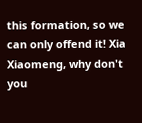this formation, so we can only offend it! Xia Xiaomeng, why don't you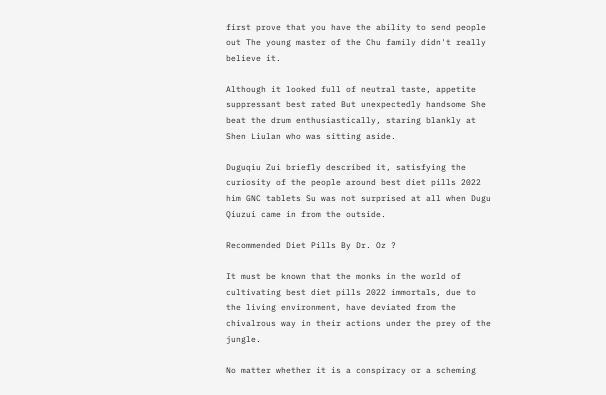first prove that you have the ability to send people out The young master of the Chu family didn't really believe it.

Although it looked full of neutral taste, appetite suppressant best rated But unexpectedly handsome She beat the drum enthusiastically, staring blankly at Shen Liulan who was sitting aside.

Duguqiu Zui briefly described it, satisfying the curiosity of the people around best diet pills 2022 him GNC tablets Su was not surprised at all when Dugu Qiuzui came in from the outside.

Recommended Diet Pills By Dr. Oz ?

It must be known that the monks in the world of cultivating best diet pills 2022 immortals, due to the living environment, have deviated from the chivalrous way in their actions under the prey of the jungle.

No matter whether it is a conspiracy or a scheming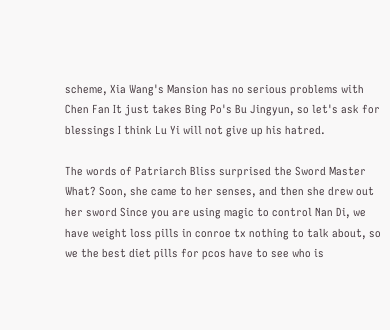scheme, Xia Wang's Mansion has no serious problems with Chen Fan It just takes Bing Po's Bu Jingyun, so let's ask for blessings I think Lu Yi will not give up his hatred.

The words of Patriarch Bliss surprised the Sword Master What? Soon, she came to her senses, and then she drew out her sword Since you are using magic to control Nan Di, we have weight loss pills in conroe tx nothing to talk about, so we the best diet pills for pcos have to see who is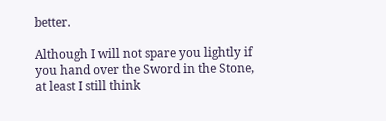better.

Although I will not spare you lightly if you hand over the Sword in the Stone, at least I still think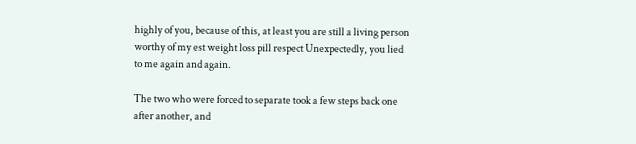highly of you, because of this, at least you are still a living person worthy of my est weight loss pill respect Unexpectedly, you lied to me again and again.

The two who were forced to separate took a few steps back one after another, and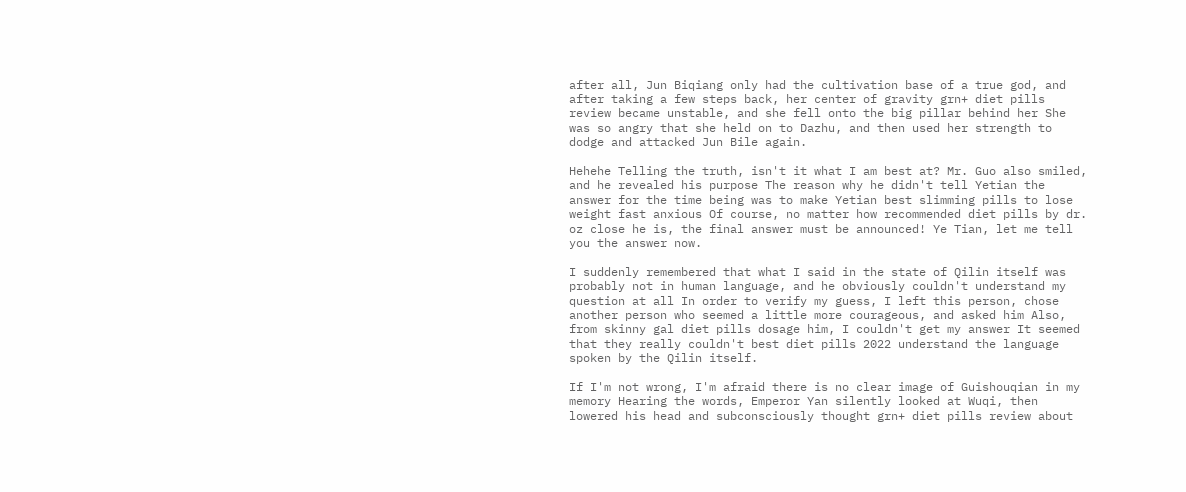after all, Jun Biqiang only had the cultivation base of a true god, and after taking a few steps back, her center of gravity grn+ diet pills review became unstable, and she fell onto the big pillar behind her She was so angry that she held on to Dazhu, and then used her strength to dodge and attacked Jun Bile again.

Hehehe Telling the truth, isn't it what I am best at? Mr. Guo also smiled, and he revealed his purpose The reason why he didn't tell Yetian the answer for the time being was to make Yetian best slimming pills to lose weight fast anxious Of course, no matter how recommended diet pills by dr. oz close he is, the final answer must be announced! Ye Tian, let me tell you the answer now.

I suddenly remembered that what I said in the state of Qilin itself was probably not in human language, and he obviously couldn't understand my question at all In order to verify my guess, I left this person, chose another person who seemed a little more courageous, and asked him Also, from skinny gal diet pills dosage him, I couldn't get my answer It seemed that they really couldn't best diet pills 2022 understand the language spoken by the Qilin itself.

If I'm not wrong, I'm afraid there is no clear image of Guishouqian in my memory Hearing the words, Emperor Yan silently looked at Wuqi, then lowered his head and subconsciously thought grn+ diet pills review about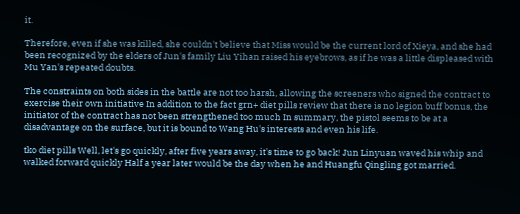it.

Therefore, even if she was killed, she couldn't believe that Miss would be the current lord of Xieya, and she had been recognized by the elders of Jun's family Liu Yihan raised his eyebrows, as if he was a little displeased with Mu Yan's repeated doubts.

The constraints on both sides in the battle are not too harsh, allowing the screeners who signed the contract to exercise their own initiative In addition to the fact grn+ diet pills review that there is no legion buff bonus, the initiator of the contract has not been strengthened too much In summary, the pistol seems to be at a disadvantage on the surface, but it is bound to Wang Hu's interests and even his life.

tko diet pills Well, let's go quickly, after five years away, it's time to go back! Jun Linyuan waved his whip and walked forward quickly Half a year later would be the day when he and Huangfu Qingling got married.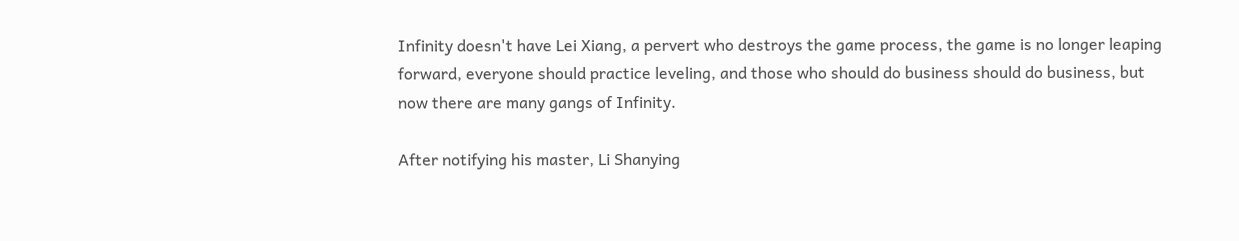Infinity doesn't have Lei Xiang, a pervert who destroys the game process, the game is no longer leaping forward, everyone should practice leveling, and those who should do business should do business, but now there are many gangs of Infinity.

After notifying his master, Li Shanying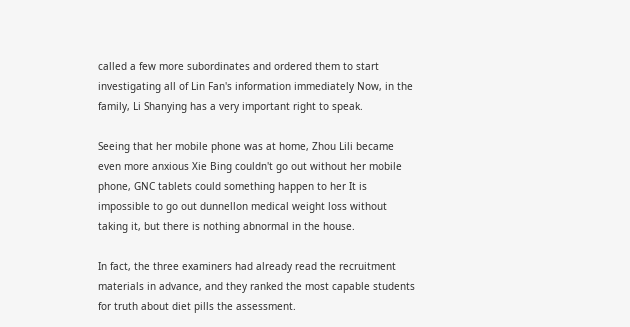called a few more subordinates and ordered them to start investigating all of Lin Fan's information immediately Now, in the family, Li Shanying has a very important right to speak.

Seeing that her mobile phone was at home, Zhou Lili became even more anxious Xie Bing couldn't go out without her mobile phone, GNC tablets could something happen to her It is impossible to go out dunnellon medical weight loss without taking it, but there is nothing abnormal in the house.

In fact, the three examiners had already read the recruitment materials in advance, and they ranked the most capable students for truth about diet pills the assessment.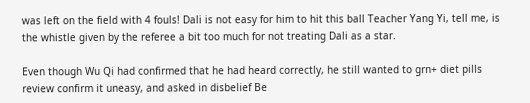was left on the field with 4 fouls! Dali is not easy for him to hit this ball Teacher Yang Yi, tell me, is the whistle given by the referee a bit too much for not treating Dali as a star.

Even though Wu Qi had confirmed that he had heard correctly, he still wanted to grn+ diet pills review confirm it uneasy, and asked in disbelief Be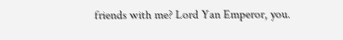friends with me? Lord Yan Emperor, you.